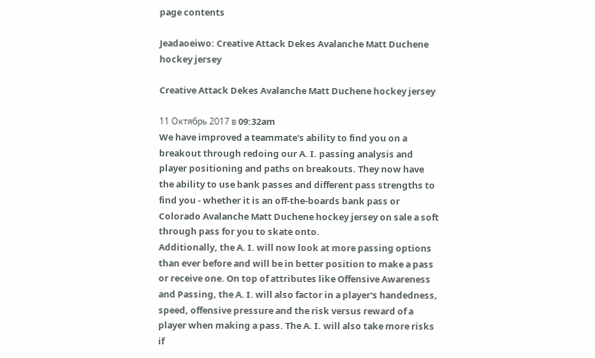page contents

Jeadaoeiwo: Creative Attack Dekes Avalanche Matt Duchene hockey jersey

Creative Attack Dekes Avalanche Matt Duchene hockey jersey

11 Октябрь 2017 в 09:32am
We have improved a teammate's ability to find you on a breakout through redoing our A. I. passing analysis and player positioning and paths on breakouts. They now have the ability to use bank passes and different pass strengths to find you - whether it is an off-the-boards bank pass or Colorado Avalanche Matt Duchene hockey jersey on sale a soft through pass for you to skate onto.
Additionally, the A. I. will now look at more passing options than ever before and will be in better position to make a pass or receive one. On top of attributes like Offensive Awareness and Passing, the A. I. will also factor in a player's handedness, speed, offensive pressure and the risk versus reward of a player when making a pass. The A. I. will also take more risks if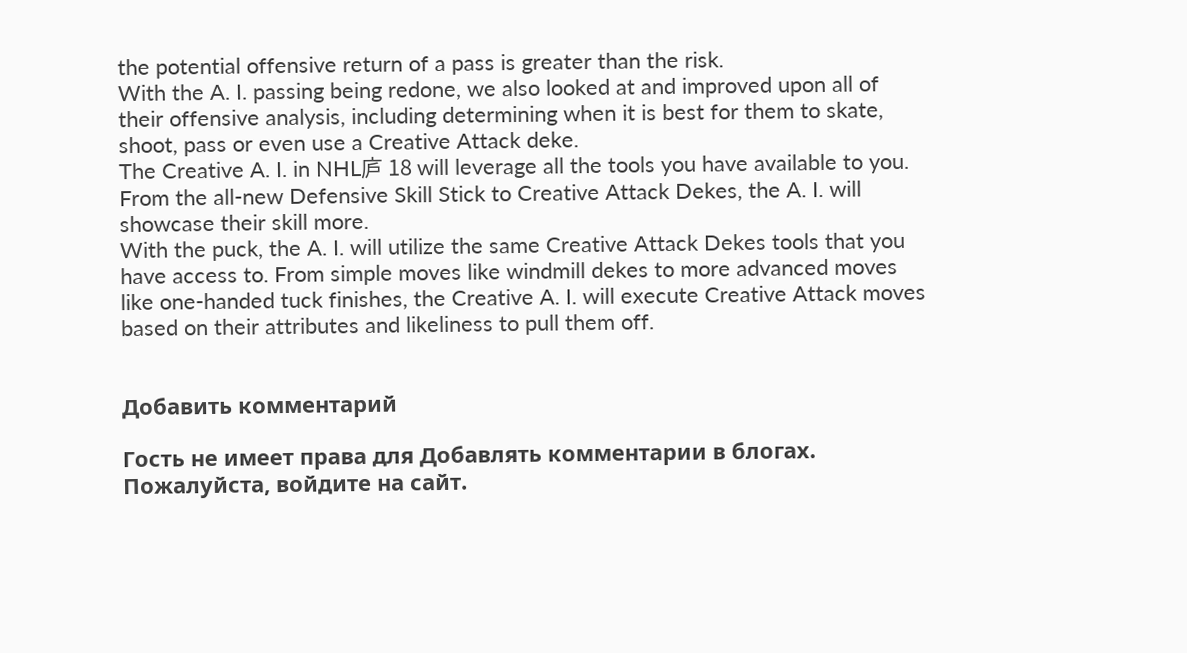the potential offensive return of a pass is greater than the risk.
With the A. I. passing being redone, we also looked at and improved upon all of their offensive analysis, including determining when it is best for them to skate, shoot, pass or even use a Creative Attack deke.
The Creative A. I. in NHL庐 18 will leverage all the tools you have available to you. From the all-new Defensive Skill Stick to Creative Attack Dekes, the A. I. will showcase their skill more.
With the puck, the A. I. will utilize the same Creative Attack Dekes tools that you have access to. From simple moves like windmill dekes to more advanced moves like one-handed tuck finishes, the Creative A. I. will execute Creative Attack moves based on their attributes and likeliness to pull them off.


Добавить комментарий

Гость не имеет права для Добавлять комментарии в блогах. Пожалуйста, войдите на сайт.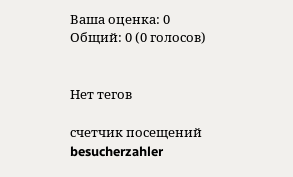Ваша оценка: 0
Общий: 0 (0 голосов)


Нет тегов

счетчик посещений besucherzahler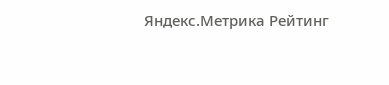Яндекс.Метрика Рейтинг